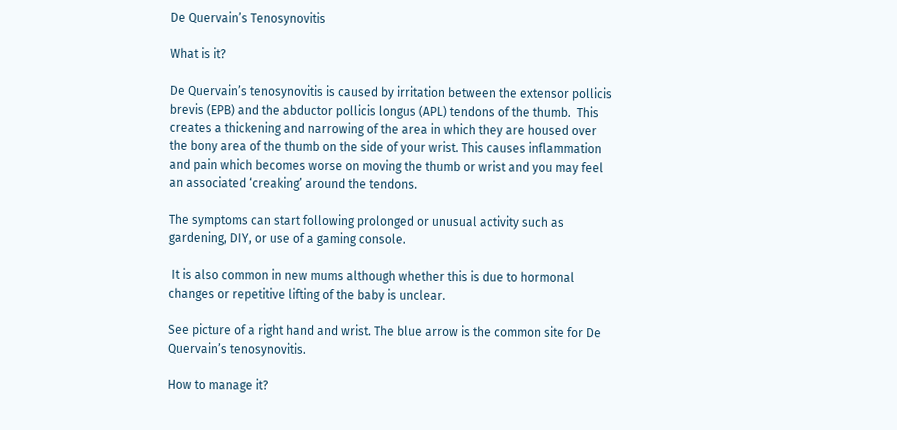De Quervain’s Tenosynovitis

What is it?

De Quervain’s tenosynovitis is caused by irritation between the extensor pollicis brevis (EPB) and the abductor pollicis longus (APL) tendons of the thumb.  This creates a thickening and narrowing of the area in which they are housed over the bony area of the thumb on the side of your wrist. This causes inflammation and pain which becomes worse on moving the thumb or wrist and you may feel an associated ‘creaking’ around the tendons.

The symptoms can start following prolonged or unusual activity such as gardening, DIY, or use of a gaming console.

 It is also common in new mums although whether this is due to hormonal changes or repetitive lifting of the baby is unclear.

See picture of a right hand and wrist. The blue arrow is the common site for De Quervain’s tenosynovitis.

How to manage it?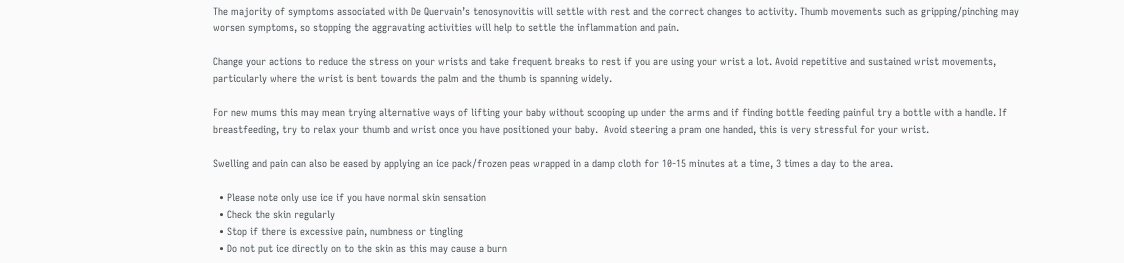The majority of symptoms associated with De Quervain’s tenosynovitis will settle with rest and the correct changes to activity. Thumb movements such as gripping/pinching may worsen symptoms, so stopping the aggravating activities will help to settle the inflammation and pain.

Change your actions to reduce the stress on your wrists and take frequent breaks to rest if you are using your wrist a lot. Avoid repetitive and sustained wrist movements, particularly where the wrist is bent towards the palm and the thumb is spanning widely.

For new mums this may mean trying alternative ways of lifting your baby without scooping up under the arms and if finding bottle feeding painful try a bottle with a handle. If breastfeeding, try to relax your thumb and wrist once you have positioned your baby.  Avoid steering a pram one handed, this is very stressful for your wrist.

Swelling and pain can also be eased by applying an ice pack/frozen peas wrapped in a damp cloth for 10-15 minutes at a time, 3 times a day to the area.

  • Please note only use ice if you have normal skin sensation
  • Check the skin regularly
  • Stop if there is excessive pain, numbness or tingling
  • Do not put ice directly on to the skin as this may cause a burn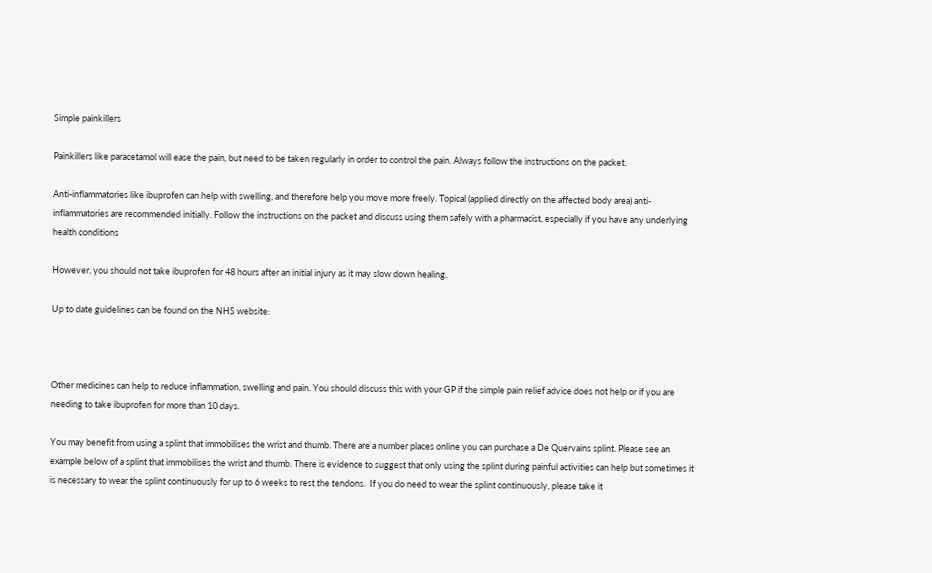Simple painkillers

Painkillers like paracetamol will ease the pain, but need to be taken regularly in order to control the pain. Always follow the instructions on the packet.

Anti-inflammatories like ibuprofen can help with swelling, and therefore help you move more freely. Topical (applied directly on the affected body area) anti-inflammatories are recommended initially. Follow the instructions on the packet and discuss using them safely with a pharmacist, especially if you have any underlying health conditions

However, you should not take ibuprofen for 48 hours after an initial injury as it may slow down healing.

Up to date guidelines can be found on the NHS website:



Other medicines can help to reduce inflammation, swelling and pain. You should discuss this with your GP if the simple pain relief advice does not help or if you are needing to take ibuprofen for more than 10 days.

You may benefit from using a splint that immobilises the wrist and thumb. There are a number places online you can purchase a De Quervains splint. Please see an example below of a splint that immobilises the wrist and thumb. There is evidence to suggest that only using the splint during painful activities can help but sometimes it is necessary to wear the splint continuously for up to 6 weeks to rest the tendons.  If you do need to wear the splint continuously, please take it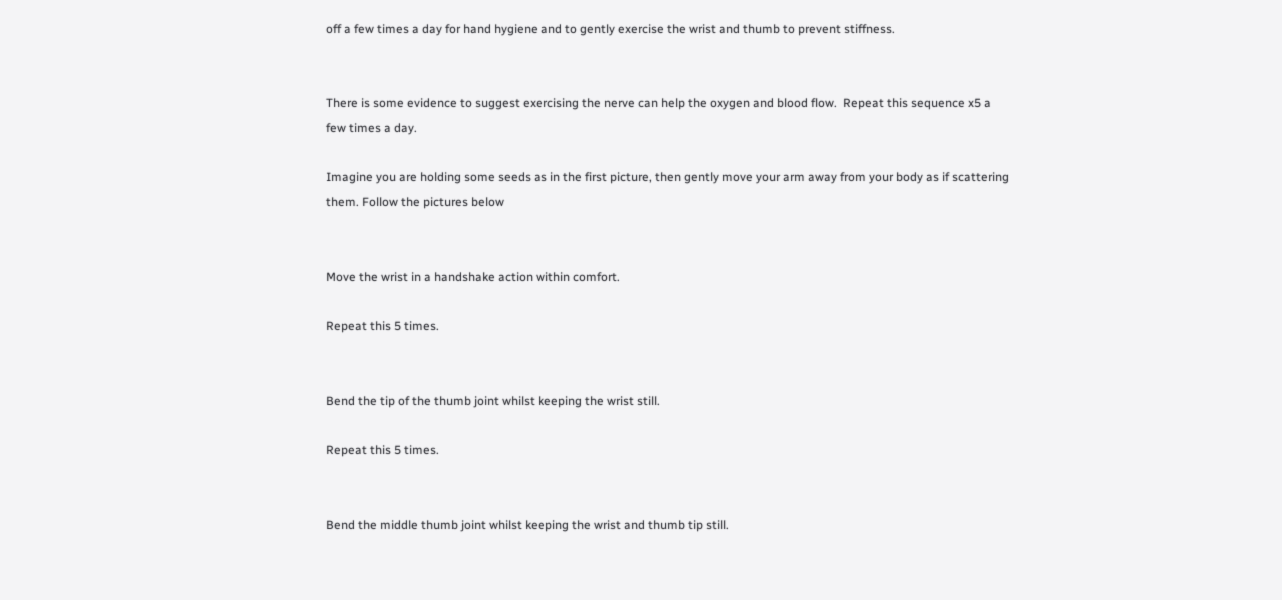off a few times a day for hand hygiene and to gently exercise the wrist and thumb to prevent stiffness.


There is some evidence to suggest exercising the nerve can help the oxygen and blood flow.  Repeat this sequence x5 a few times a day.

Imagine you are holding some seeds as in the first picture, then gently move your arm away from your body as if scattering them. Follow the pictures below


Move the wrist in a handshake action within comfort.

Repeat this 5 times.


Bend the tip of the thumb joint whilst keeping the wrist still.

Repeat this 5 times.


Bend the middle thumb joint whilst keeping the wrist and thumb tip still.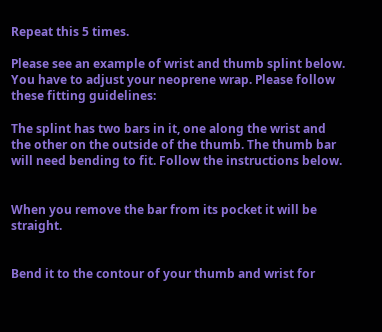Repeat this 5 times.

Please see an example of wrist and thumb splint below. You have to adjust your neoprene wrap. Please follow these fitting guidelines:

The splint has two bars in it, one along the wrist and the other on the outside of the thumb. The thumb bar will need bending to fit. Follow the instructions below.


When you remove the bar from its pocket it will be straight.


Bend it to the contour of your thumb and wrist for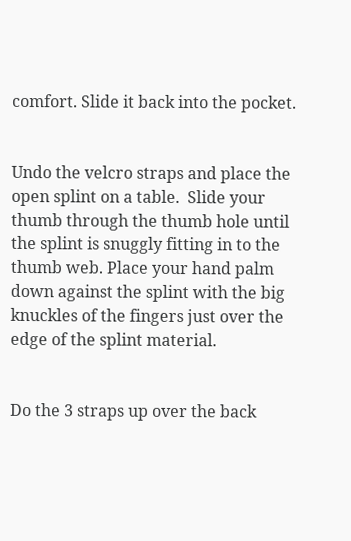comfort. Slide it back into the pocket.


Undo the velcro straps and place the open splint on a table.  Slide your thumb through the thumb hole until the splint is snuggly fitting in to the thumb web. Place your hand palm down against the splint with the big knuckles of the fingers just over the edge of the splint material.


Do the 3 straps up over the back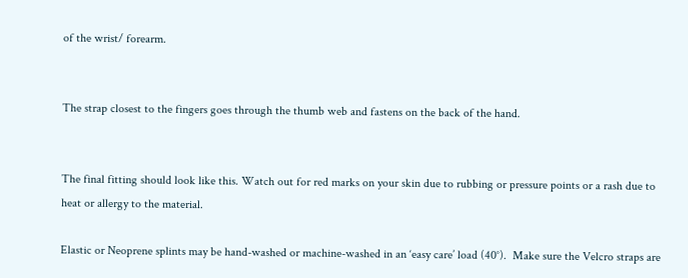of the wrist/ forearm.


The strap closest to the fingers goes through the thumb web and fastens on the back of the hand.


The final fitting should look like this. Watch out for red marks on your skin due to rubbing or pressure points or a rash due to heat or allergy to the material.

Elastic or Neoprene splints may be hand-washed or machine-washed in an ‘easy care’ load (40°).  Make sure the Velcro straps are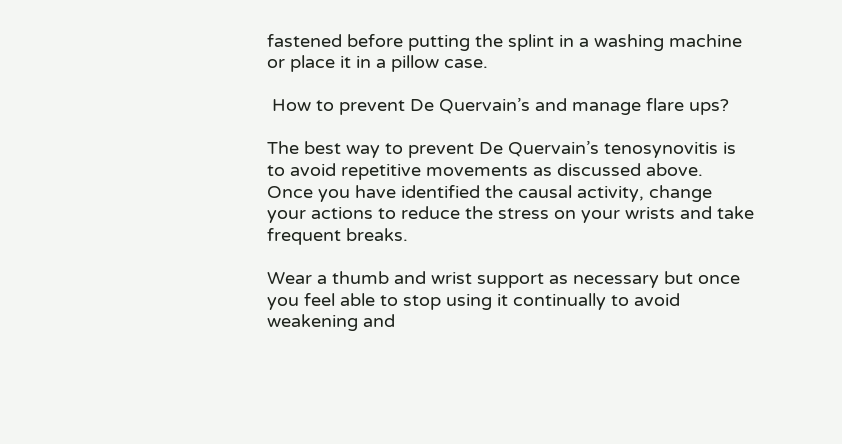fastened before putting the splint in a washing machine or place it in a pillow case.

 How to prevent De Quervain’s and manage flare ups?

The best way to prevent De Quervain’s tenosynovitis is to avoid repetitive movements as discussed above.  Once you have identified the causal activity, change your actions to reduce the stress on your wrists and take frequent breaks.

Wear a thumb and wrist support as necessary but once you feel able to stop using it continually to avoid weakening and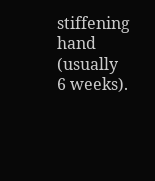stiffening hand (usually 6 weeks).